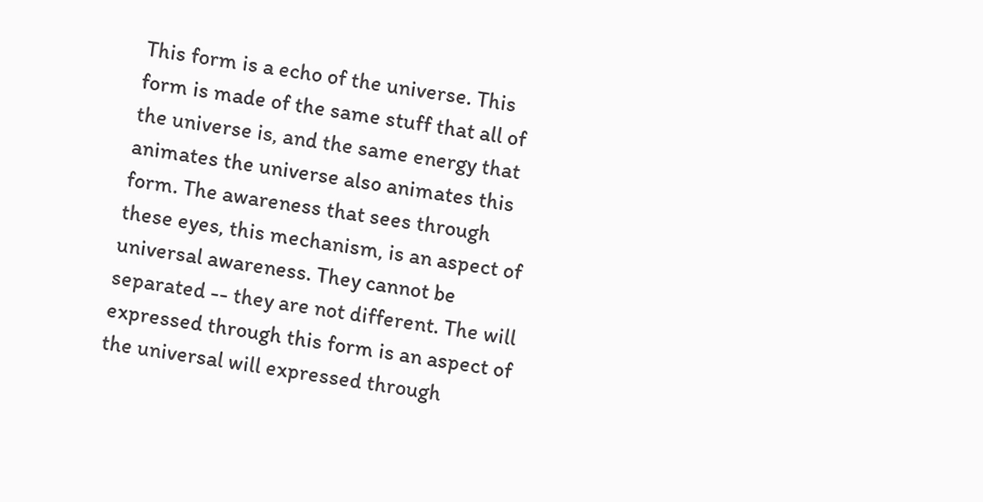This form is a echo of the universe. This form is made of the same stuff that all of the universe is, and the same energy that animates the universe also animates this form. The awareness that sees through these eyes, this mechanism, is an aspect of universal awareness. They cannot be separated -- they are not different. The will expressed through this form is an aspect of the universal will expressed through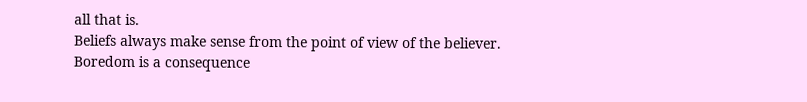all that is.
Beliefs always make sense from the point of view of the believer.
Boredom is a consequence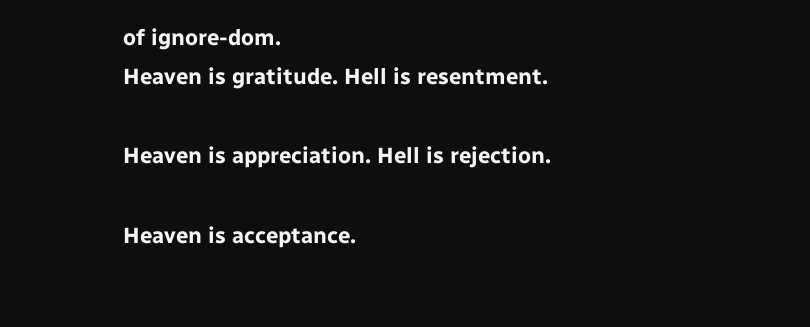of ignore-dom.
Heaven is gratitude. Hell is resentment.

Heaven is appreciation. Hell is rejection.

Heaven is acceptance.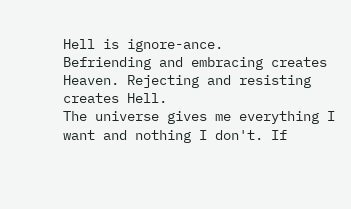Hell is ignore-ance.
Befriending and embracing creates Heaven. Rejecting and resisting creates Hell.
The universe gives me everything I want and nothing I don't. If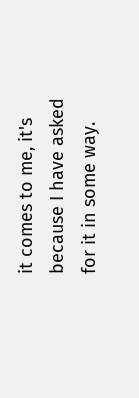it comes to me, it's because I have asked for it in some way.